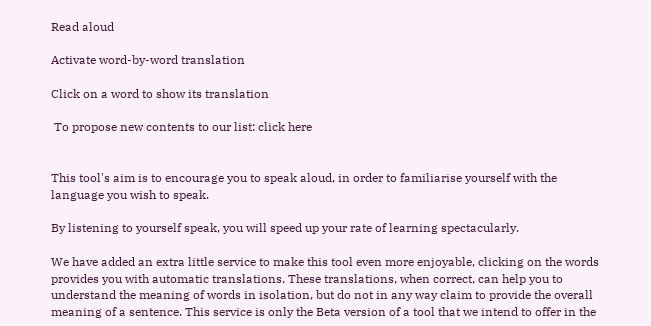Read aloud

Activate word-by-word translation

Click on a word to show its translation

 To propose new contents to our list: click here


This tool's aim is to encourage you to speak aloud, in order to familiarise yourself with the language you wish to speak.

By listening to yourself speak, you will speed up your rate of learning spectacularly.

We have added an extra little service to make this tool even more enjoyable, clicking on the words provides you with automatic translations. These translations, when correct, can help you to understand the meaning of words in isolation, but do not in any way claim to provide the overall meaning of a sentence. This service is only the Beta version of a tool that we intend to offer in the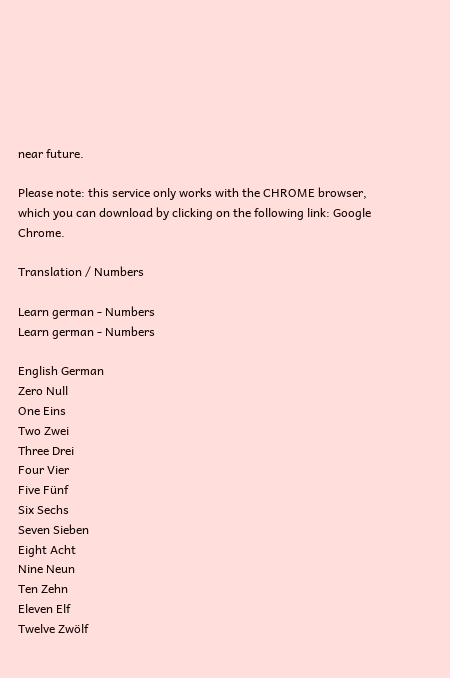near future.

Please note: this service only works with the CHROME browser, which you can download by clicking on the following link: Google Chrome.

Translation / Numbers

Learn german - Numbers
Learn german - Numbers

English German
Zero Null
One Eins
Two Zwei
Three Drei
Four Vier
Five Fünf
Six Sechs
Seven Sieben
Eight Acht
Nine Neun
Ten Zehn
Eleven Elf
Twelve Zwölf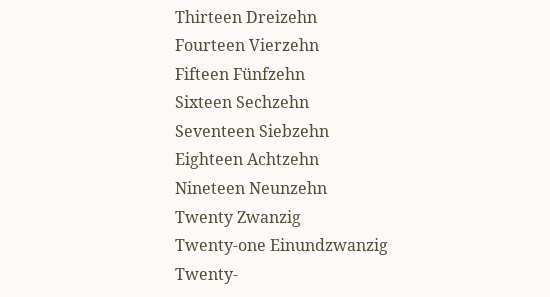Thirteen Dreizehn
Fourteen Vierzehn
Fifteen Fünfzehn
Sixteen Sechzehn
Seventeen Siebzehn
Eighteen Achtzehn
Nineteen Neunzehn
Twenty Zwanzig
Twenty-one Einundzwanzig
Twenty-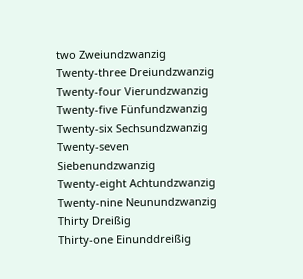two Zweiundzwanzig
Twenty-three Dreiundzwanzig
Twenty-four Vierundzwanzig
Twenty-five Fünfundzwanzig
Twenty-six Sechsundzwanzig
Twenty-seven Siebenundzwanzig
Twenty-eight Achtundzwanzig
Twenty-nine Neunundzwanzig
Thirty Dreißig
Thirty-one Einunddreißig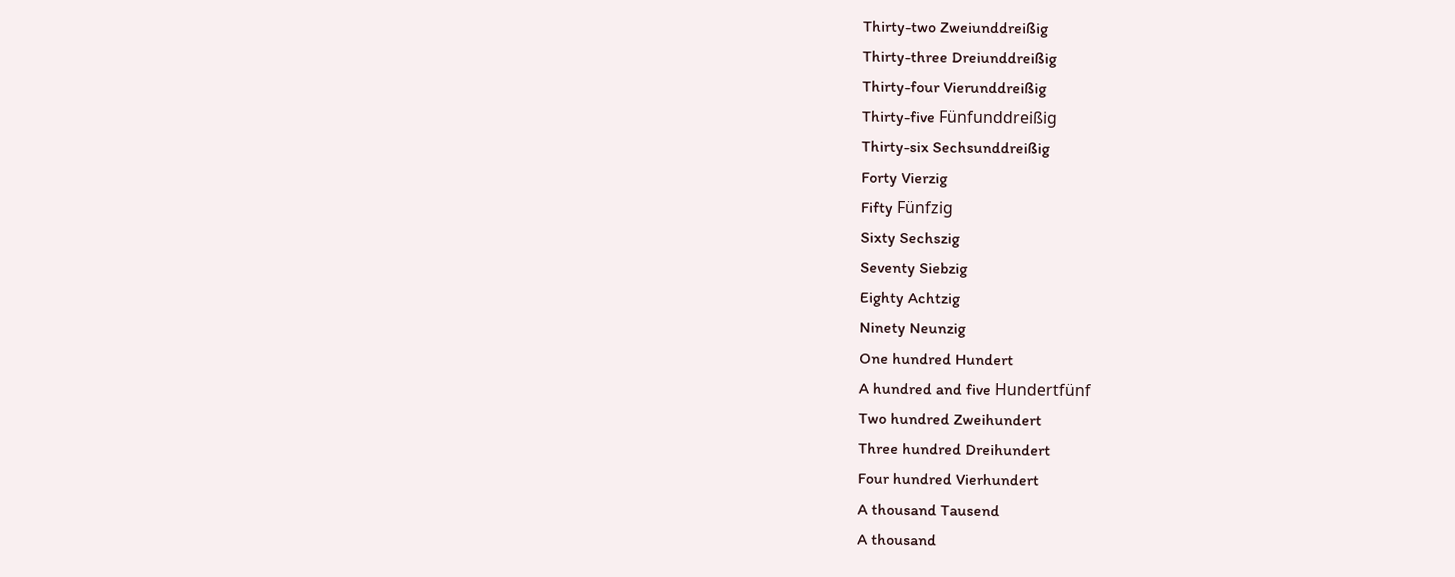Thirty-two Zweiunddreißig
Thirty-three Dreiunddreißig
Thirty-four Vierunddreißig
Thirty-five Fünfunddreißig
Thirty-six Sechsunddreißig
Forty Vierzig
Fifty Fünfzig
Sixty Sechszig
Seventy Siebzig
Eighty Achtzig
Ninety Neunzig
One hundred Hundert
A hundred and five Hundertfünf
Two hundred Zweihundert
Three hundred Dreihundert
Four hundred Vierhundert
A thousand Tausend
A thousand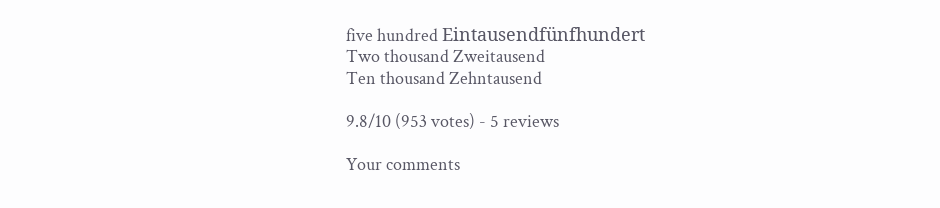five hundred Eintausendfünfhundert
Two thousand Zweitausend
Ten thousand Zehntausend

9.8/10 (953 votes) - 5 reviews

Your comments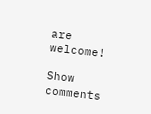are welcome!

Show comments